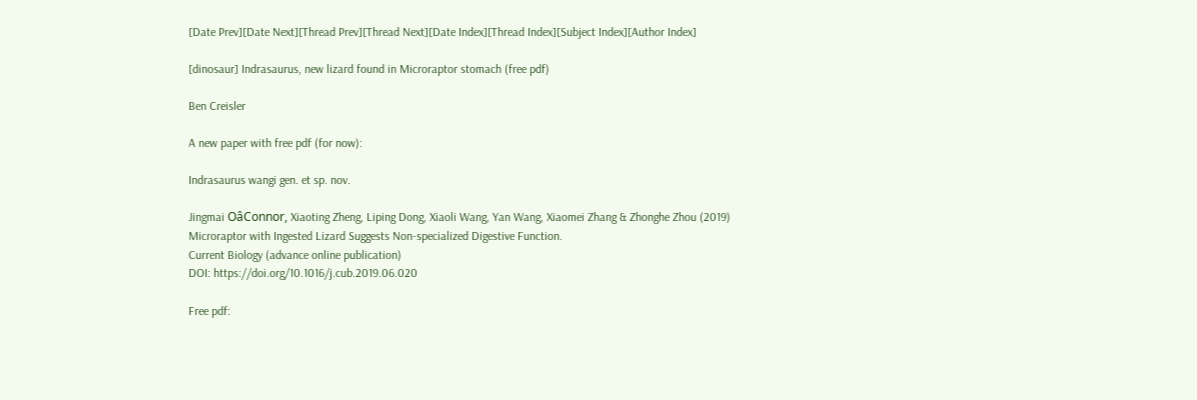[Date Prev][Date Next][Thread Prev][Thread Next][Date Index][Thread Index][Subject Index][Author Index]

[dinosaur] Indrasaurus, new lizard found in Microraptor stomach (free pdf)

Ben Creisler

A new paper with free pdf (for now):

Indrasaurus wangi gen. et sp. nov.

Jingmai OâConnor, Xiaoting Zheng, Liping Dong, Xiaoli Wang, Yan Wang, Xiaomei Zhang & Zhonghe Zhou (2019)
Microraptor with Ingested Lizard Suggests Non-specialized Digestive Function.
Current Biology (advance online publication)
DOI: https://doi.org/10.1016/j.cub.2019.06.020

Free pdf: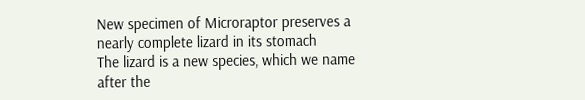New specimen of Microraptor preserves a nearly complete lizard in its stomach
The lizard is a new species, which we name after the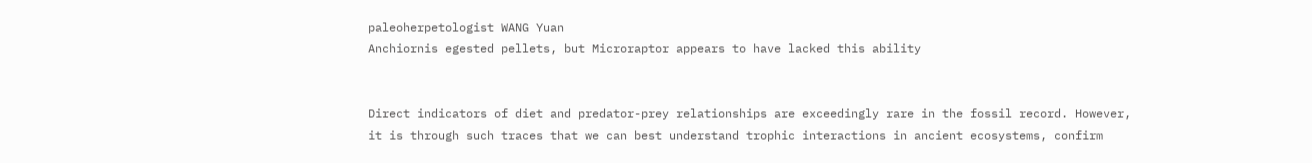paleoherpetologist WANG Yuan
Anchiornis egested pellets, but Microraptor appears to have lacked this ability


Direct indicators of diet and predator-prey relationships are exceedingly rare in the fossil record. However, it is through such traces that we can best understand trophic interactions in ancient ecosystems, confirm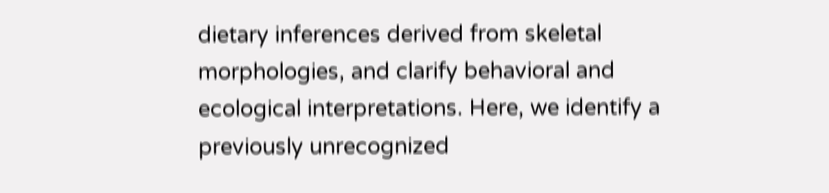dietary inferences derived from skeletal morphologies, and clarify behavioral and ecological interpretations. Here, we identify a previously unrecognized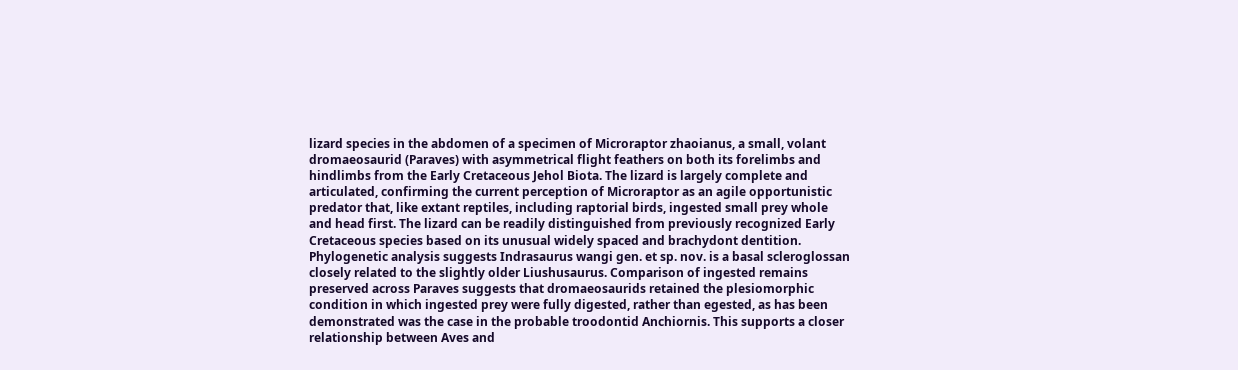lizard species in the abdomen of a specimen of Microraptor zhaoianus, a small, volant dromaeosaurid (Paraves) with asymmetrical flight feathers on both its forelimbs and hindlimbs from the Early Cretaceous Jehol Biota. The lizard is largely complete and articulated, confirming the current perception of Microraptor as an agile opportunistic predator that, like extant reptiles, including raptorial birds, ingested small prey whole and head first. The lizard can be readily distinguished from previously recognized Early Cretaceous species based on its unusual widely spaced and brachydont dentition. Phylogenetic analysis suggests Indrasaurus wangi gen. et sp. nov. is a basal scleroglossan closely related to the slightly older Liushusaurus. Comparison of ingested remains preserved across Paraves suggests that dromaeosaurids retained the plesiomorphic condition in which ingested prey were fully digested, rather than egested, as has been demonstrated was the case in the probable troodontid Anchiornis. This supports a closer relationship between Aves and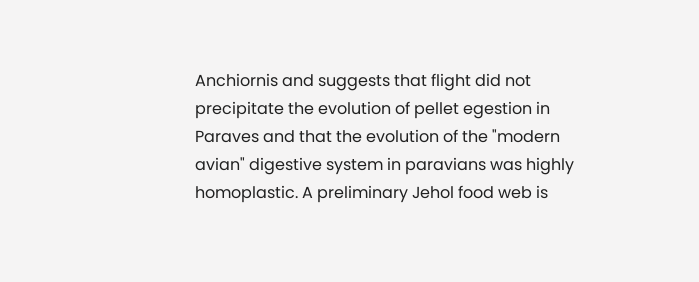Anchiornis and suggests that flight did not precipitate the evolution of pellet egestion in Paraves and that the evolution of the "modern avian" digestive system in paravians was highly homoplastic. A preliminary Jehol food web is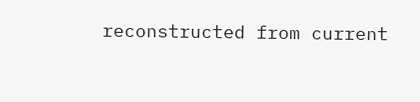reconstructed from current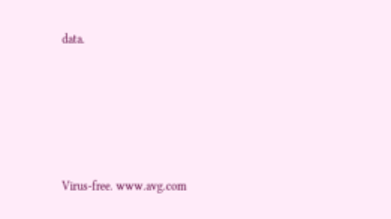data.





Virus-free. www.avg.com